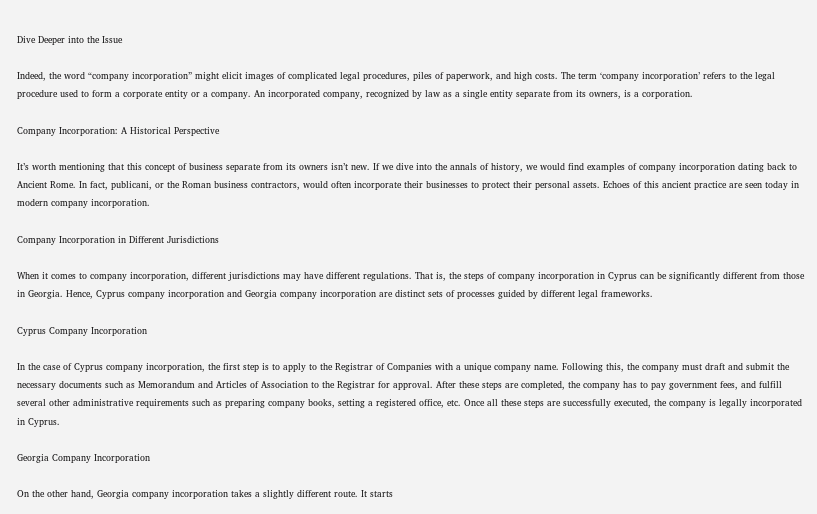Dive Deeper into the Issue

Indeed, the word “company incorporation” might elicit images of complicated legal procedures, piles of paperwork, and high costs. The term ‘company incorporation’ refers to the legal procedure used to form a corporate entity or a company. An incorporated company, recognized by law as a single entity separate from its owners, is a corporation.

Company Incorporation: A Historical Perspective

It’s worth mentioning that this concept of business separate from its owners isn’t new. If we dive into the annals of history, we would find examples of company incorporation dating back to Ancient Rome. In fact, publicani, or the Roman business contractors, would often incorporate their businesses to protect their personal assets. Echoes of this ancient practice are seen today in modern company incorporation.

Company Incorporation in Different Jurisdictions

When it comes to company incorporation, different jurisdictions may have different regulations. That is, the steps of company incorporation in Cyprus can be significantly different from those in Georgia. Hence, Cyprus company incorporation and Georgia company incorporation are distinct sets of processes guided by different legal frameworks.

Cyprus Company Incorporation

In the case of Cyprus company incorporation, the first step is to apply to the Registrar of Companies with a unique company name. Following this, the company must draft and submit the necessary documents such as Memorandum and Articles of Association to the Registrar for approval. After these steps are completed, the company has to pay government fees, and fulfill several other administrative requirements such as preparing company books, setting a registered office, etc. Once all these steps are successfully executed, the company is legally incorporated in Cyprus.

Georgia Company Incorporation

On the other hand, Georgia company incorporation takes a slightly different route. It starts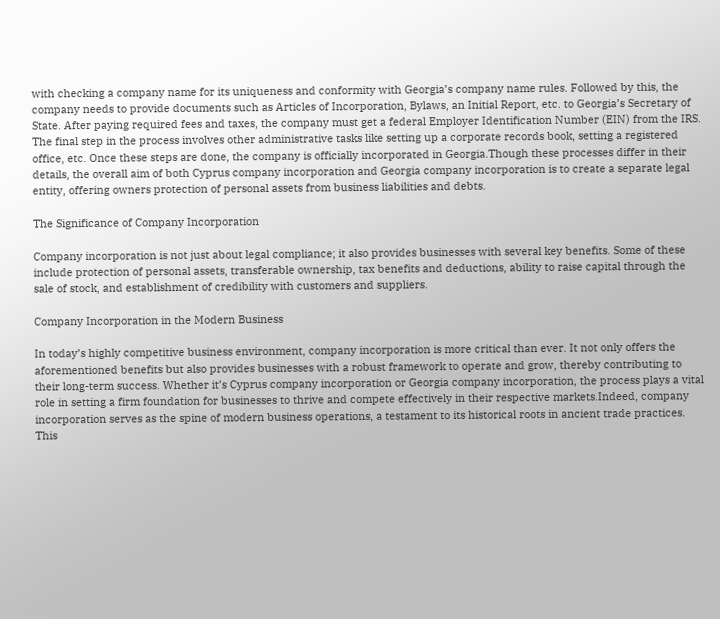with checking a company name for its uniqueness and conformity with Georgia’s company name rules. Followed by this, the company needs to provide documents such as Articles of Incorporation, Bylaws, an Initial Report, etc. to Georgia’s Secretary of State. After paying required fees and taxes, the company must get a federal Employer Identification Number (EIN) from the IRS. The final step in the process involves other administrative tasks like setting up a corporate records book, setting a registered office, etc. Once these steps are done, the company is officially incorporated in Georgia.Though these processes differ in their details, the overall aim of both Cyprus company incorporation and Georgia company incorporation is to create a separate legal entity, offering owners protection of personal assets from business liabilities and debts.

The Significance of Company Incorporation

Company incorporation is not just about legal compliance; it also provides businesses with several key benefits. Some of these include protection of personal assets, transferable ownership, tax benefits and deductions, ability to raise capital through the sale of stock, and establishment of credibility with customers and suppliers.

Company Incorporation in the Modern Business

In today’s highly competitive business environment, company incorporation is more critical than ever. It not only offers the aforementioned benefits but also provides businesses with a robust framework to operate and grow, thereby contributing to their long-term success. Whether it’s Cyprus company incorporation or Georgia company incorporation, the process plays a vital role in setting a firm foundation for businesses to thrive and compete effectively in their respective markets.Indeed, company incorporation serves as the spine of modern business operations, a testament to its historical roots in ancient trade practices. This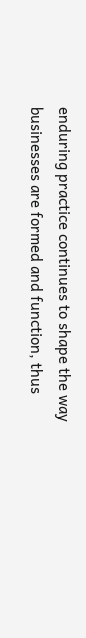enduring practice continues to shape the way businesses are formed and function, thus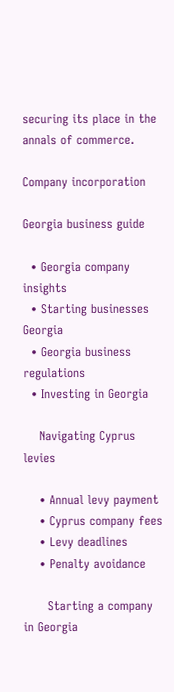securing its place in the annals of commerce.

Company incorporation

Georgia business guide

  • Georgia company insights
  • Starting businesses Georgia
  • Georgia business regulations
  • Investing in Georgia

    Navigating Cyprus levies

    • Annual levy payment
    • Cyprus company fees
    • Levy deadlines
    • Penalty avoidance

      Starting a company in Georgia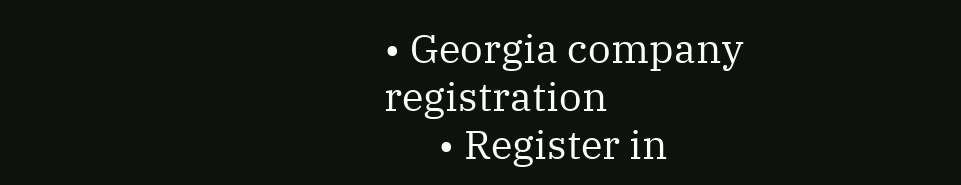• Georgia company registration
      • Register in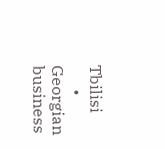Tbilisi
      • Georgian business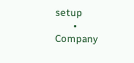setup
      • Company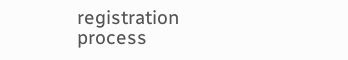registration process